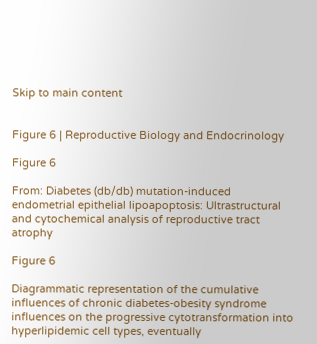Skip to main content


Figure 6 | Reproductive Biology and Endocrinology

Figure 6

From: Diabetes (db/db) mutation-induced endometrial epithelial lipoapoptosis: Ultrastructural and cytochemical analysis of reproductive tract atrophy

Figure 6

Diagrammatic representation of the cumulative influences of chronic diabetes-obesity syndrome influences on the progressive cytotransformation into hyperlipidemic cell types, eventually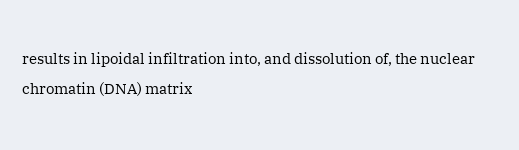results in lipoidal infiltration into, and dissolution of, the nuclear chromatin (DNA) matrix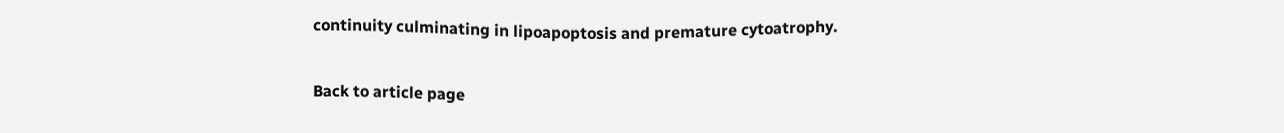continuity culminating in lipoapoptosis and premature cytoatrophy.

Back to article page